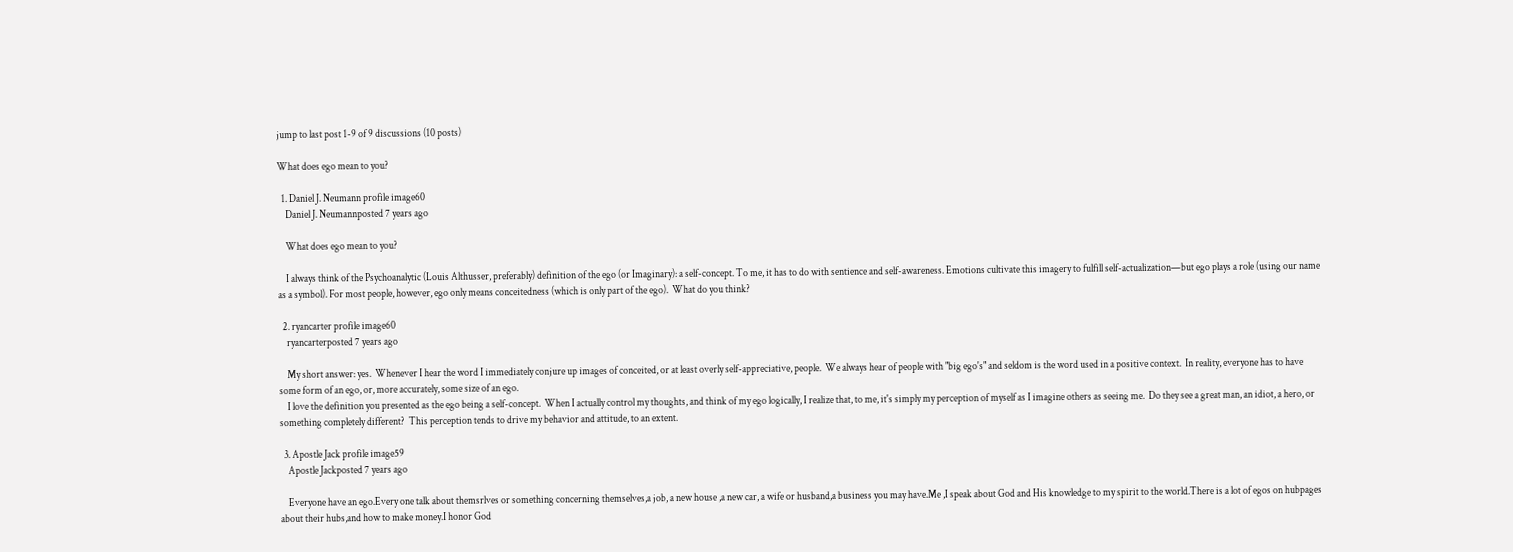jump to last post 1-9 of 9 discussions (10 posts)

What does ego mean to you?

  1. Daniel J. Neumann profile image60
    Daniel J. Neumannposted 7 years ago

    What does ego mean to you?

    I always think of the Psychoanalytic (Louis Althusser, preferably) definition of the ego (or Imaginary): a self-concept. To me, it has to do with sentience and self-awareness. Emotions cultivate this imagery to fulfill self-actualization—but ego plays a role (using our name as a symbol). For most people, however, ego only means conceitedness (which is only part of the ego).  What do you think?

  2. ryancarter profile image60
    ryancarterposted 7 years ago

    My short answer: yes.  Whenever I hear the word I immediately conjure up images of conceited, or at least overly self-appreciative, people.  We always hear of people with "big ego's" and seldom is the word used in a positive context.  In reality, everyone has to have some form of an ego, or, more accurately, some size of an ego.
    I love the definition you presented as the ego being a self-concept.  When I actually control my thoughts, and think of my ego logically, I realize that, to me, it's simply my perception of myself as I imagine others as seeing me.  Do they see a great man, an idiot, a hero, or something completely different?  This perception tends to drive my behavior and attitude, to an extent.

  3. Apostle Jack profile image59
    Apostle Jackposted 7 years ago

    Everyone have an ego.Every one talk about themsrlves or something concerning themselves,a job, a new house ,a new car, a wife or husband,a business you may have.Me ,I speak about God and His knowledge to my spirit to the world.There is a lot of egos on hubpages about their hubs,and how to make money.I honor God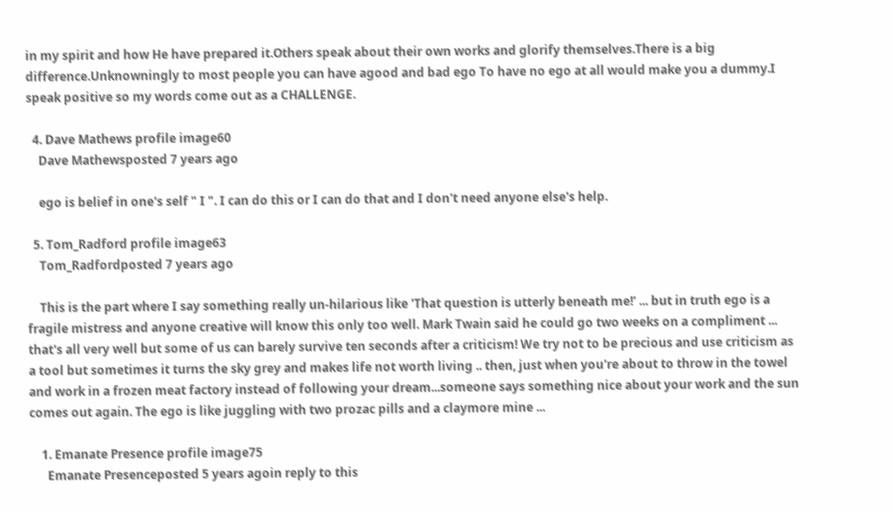in my spirit and how He have prepared it.Others speak about their own works and glorify themselves.There is a big difference.Unknowningly to most people you can have agood and bad ego To have no ego at all would make you a dummy.I speak positive so my words come out as a CHALLENGE.

  4. Dave Mathews profile image60
    Dave Mathewsposted 7 years ago

    ego is belief in one's self " I ". I can do this or I can do that and I don't need anyone else's help.

  5. Tom_Radford profile image63
    Tom_Radfordposted 7 years ago

    This is the part where I say something really un-hilarious like 'That question is utterly beneath me!' ... but in truth ego is a fragile mistress and anyone creative will know this only too well. Mark Twain said he could go two weeks on a compliment ... that's all very well but some of us can barely survive ten seconds after a criticism! We try not to be precious and use criticism as a tool but sometimes it turns the sky grey and makes life not worth living .. then, just when you're about to throw in the towel and work in a frozen meat factory instead of following your dream...someone says something nice about your work and the sun comes out again. The ego is like juggling with two prozac pills and a claymore mine ...

    1. Emanate Presence profile image75
      Emanate Presenceposted 5 years agoin reply to this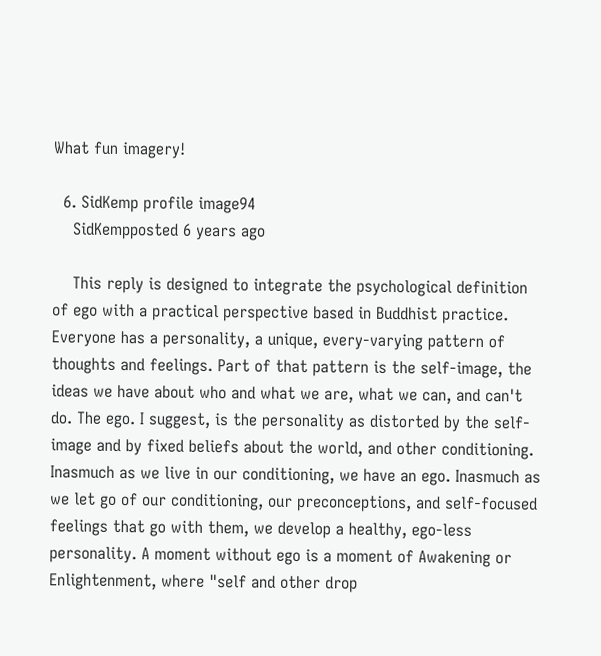What fun imagery!

  6. SidKemp profile image94
    SidKempposted 6 years ago

    This reply is designed to integrate the psychological definition of ego with a practical perspective based in Buddhist practice. Everyone has a personality, a unique, every-varying pattern of thoughts and feelings. Part of that pattern is the self-image, the ideas we have about who and what we are, what we can, and can't do. The ego. I suggest, is the personality as distorted by the self-image and by fixed beliefs about the world, and other conditioning. Inasmuch as we live in our conditioning, we have an ego. Inasmuch as we let go of our conditioning, our preconceptions, and self-focused feelings that go with them, we develop a healthy, ego-less personality. A moment without ego is a moment of Awakening or Enlightenment, where "self and other drop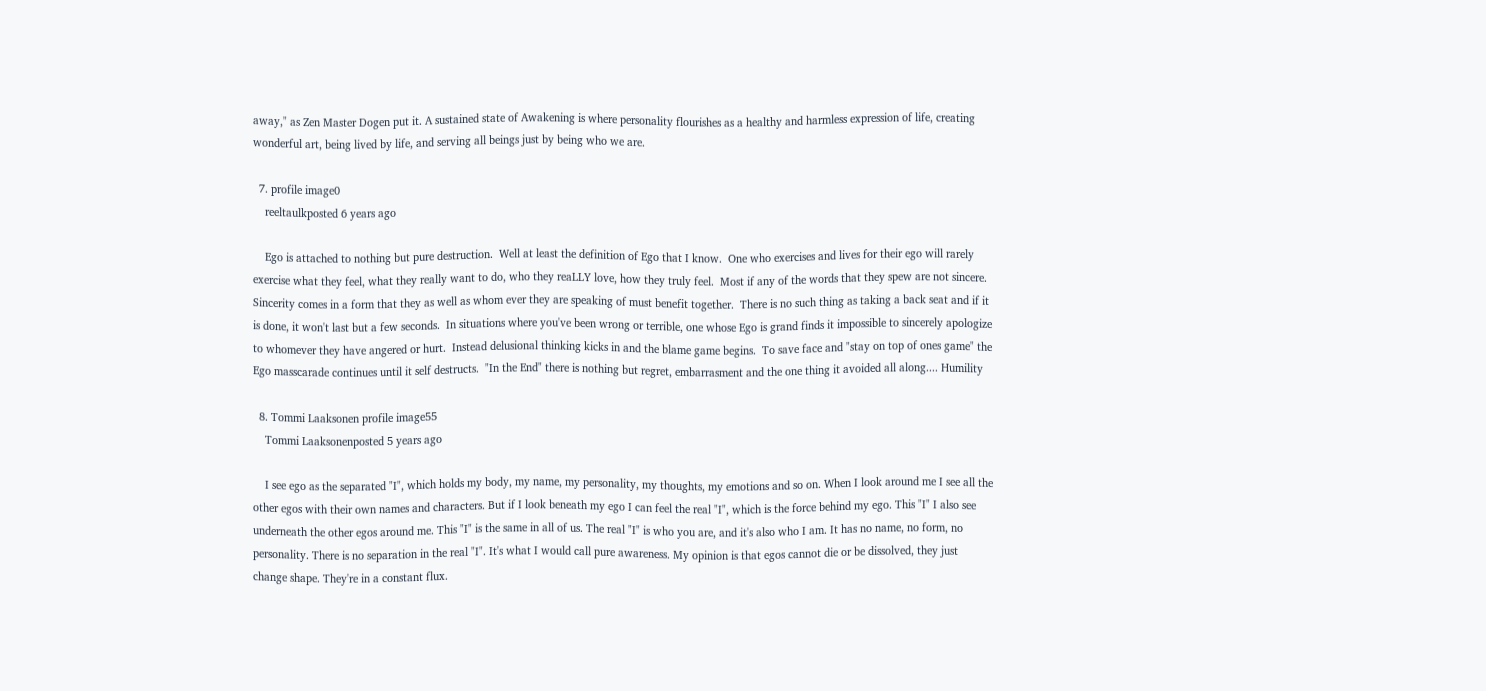away," as Zen Master Dogen put it. A sustained state of Awakening is where personality flourishes as a healthy and harmless expression of life, creating wonderful art, being lived by life, and serving all beings just by being who we are.

  7. profile image0
    reeltaulkposted 6 years ago

    Ego is attached to nothing but pure destruction.  Well at least the definition of Ego that I know.  One who exercises and lives for their ego will rarely exercise what they feel, what they really want to do, who they reaLLY love, how they truly feel.  Most if any of the words that they spew are not sincere.  Sincerity comes in a form that they as well as whom ever they are speaking of must benefit together.  There is no such thing as taking a back seat and if it is done, it won't last but a few seconds.  In situations where you've been wrong or terrible, one whose Ego is grand finds it impossible to sincerely apologize to whomever they have angered or hurt.  Instead delusional thinking kicks in and the blame game begins.  To save face and "stay on top of ones game" the Ego masscarade continues until it self destructs.  "In the End" there is nothing but regret, embarrasment and the one thing it avoided all along.... Humility

  8. Tommi Laaksonen profile image55
    Tommi Laaksonenposted 5 years ago

    I see ego as the separated "I", which holds my body, my name, my personality, my thoughts, my emotions and so on. When I look around me I see all the other egos with their own names and characters. But if I look beneath my ego I can feel the real "I", which is the force behind my ego. This "I" I also see underneath the other egos around me. This "I" is the same in all of us. The real "I" is who you are, and it's also who I am. It has no name, no form, no personality. There is no separation in the real "I". It's what I would call pure awareness. My opinion is that egos cannot die or be dissolved, they just change shape. They're in a constant flux.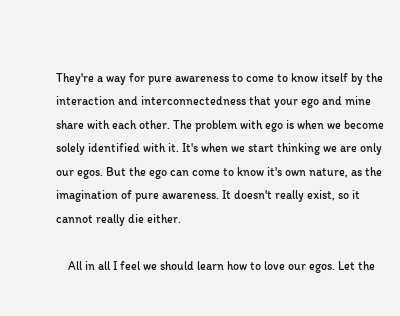They're a way for pure awareness to come to know itself by the interaction and interconnectedness that your ego and mine share with each other. The problem with ego is when we become solely identified with it. It's when we start thinking we are only our egos. But the ego can come to know it's own nature, as the imagination of pure awareness. It doesn't really exist, so it cannot really die either.

    All in all I feel we should learn how to love our egos. Let the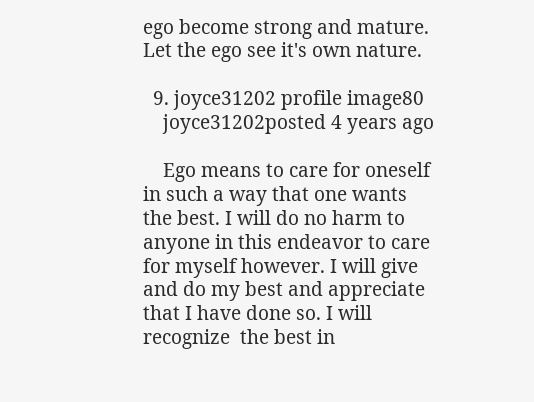ego become strong and mature. Let the ego see it's own nature.

  9. joyce31202 profile image80
    joyce31202posted 4 years ago

    Ego means to care for oneself in such a way that one wants the best. I will do no harm to anyone in this endeavor to care for myself however. I will give and do my best and appreciate that I have done so. I will recognize  the best in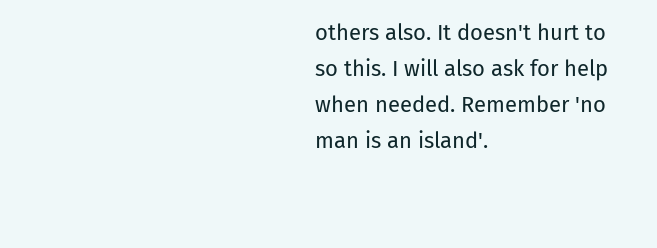others also. It doesn't hurt to so this. I will also ask for help when needed. Remember 'no man is an island'.